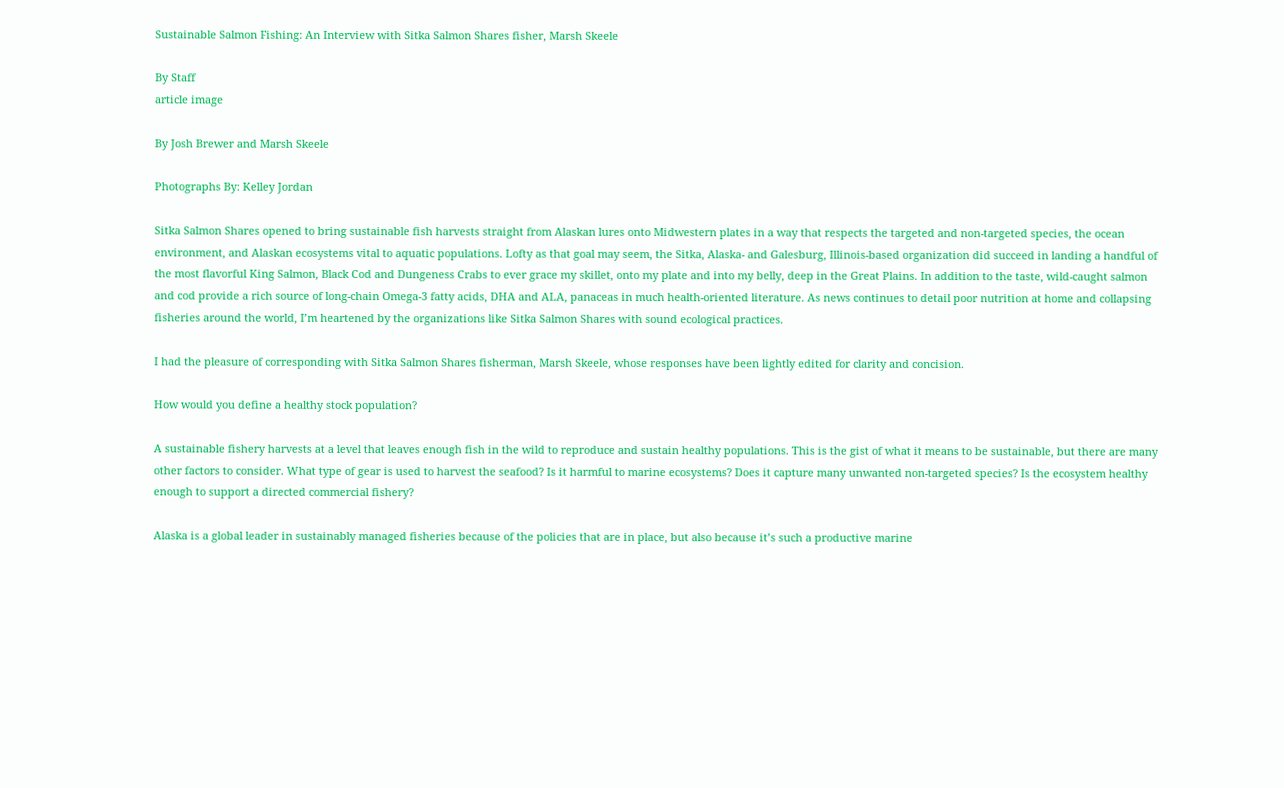Sustainable Salmon Fishing: An Interview with Sitka Salmon Shares fisher, Marsh Skeele

By Staff
article image

By Josh Brewer and Marsh Skeele

Photographs By: Kelley Jordan

Sitka Salmon Shares opened to bring sustainable fish harvests straight from Alaskan lures onto Midwestern plates in a way that respects the targeted and non-targeted species, the ocean environment, and Alaskan ecosystems vital to aquatic populations. Lofty as that goal may seem, the Sitka, Alaska- and Galesburg, Illinois-based organization did succeed in landing a handful of the most flavorful King Salmon, Black Cod and Dungeness Crabs to ever grace my skillet, onto my plate and into my belly, deep in the Great Plains. In addition to the taste, wild-caught salmon and cod provide a rich source of long-chain Omega-3 fatty acids, DHA and ALA, panaceas in much health-oriented literature. As news continues to detail poor nutrition at home and collapsing fisheries around the world, I’m heartened by the organizations like Sitka Salmon Shares with sound ecological practices.

I had the pleasure of corresponding with Sitka Salmon Shares fisherman, Marsh Skeele, whose responses have been lightly edited for clarity and concision.

How would you define a healthy stock population?

A sustainable fishery harvests at a level that leaves enough fish in the wild to reproduce and sustain healthy populations. This is the gist of what it means to be sustainable, but there are many other factors to consider. What type of gear is used to harvest the seafood? Is it harmful to marine ecosystems? Does it capture many unwanted non-targeted species? Is the ecosystem healthy enough to support a directed commercial fishery?

Alaska is a global leader in sustainably managed fisheries because of the policies that are in place, but also because it’s such a productive marine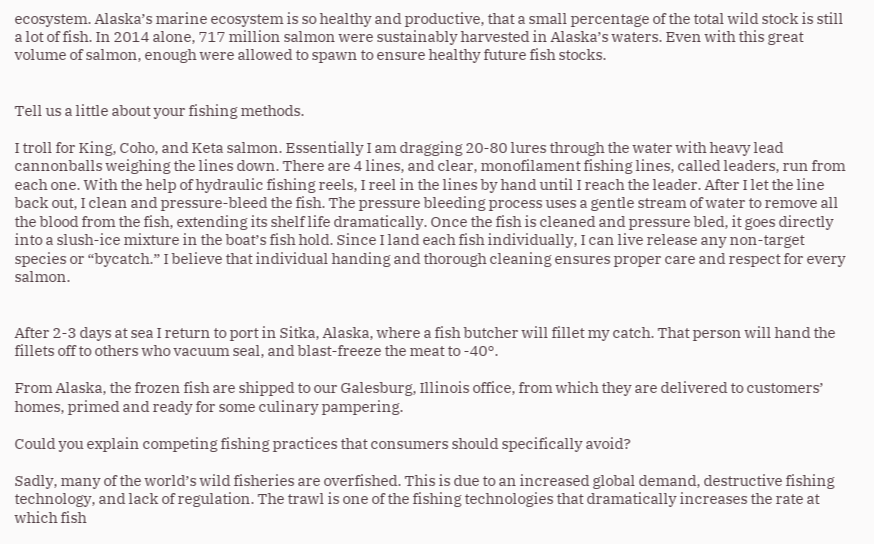ecosystem. Alaska’s marine ecosystem is so healthy and productive, that a small percentage of the total wild stock is still a lot of fish. In 2014 alone, 717 million salmon were sustainably harvested in Alaska’s waters. Even with this great volume of salmon, enough were allowed to spawn to ensure healthy future fish stocks.


Tell us a little about your fishing methods.

I troll for King, Coho, and Keta salmon. Essentially I am dragging 20-80 lures through the water with heavy lead cannonballs weighing the lines down. There are 4 lines, and clear, monofilament fishing lines, called leaders, run from each one. With the help of hydraulic fishing reels, I reel in the lines by hand until I reach the leader. After I let the line back out, I clean and pressure-bleed the fish. The pressure bleeding process uses a gentle stream of water to remove all the blood from the fish, extending its shelf life dramatically. Once the fish is cleaned and pressure bled, it goes directly into a slush-ice mixture in the boat’s fish hold. Since I land each fish individually, I can live release any non-target species or “bycatch.” I believe that individual handing and thorough cleaning ensures proper care and respect for every salmon.


After 2-3 days at sea I return to port in Sitka, Alaska, where a fish butcher will fillet my catch. That person will hand the fillets off to others who vacuum seal, and blast-freeze the meat to -40°.

From Alaska, the frozen fish are shipped to our Galesburg, Illinois office, from which they are delivered to customers’ homes, primed and ready for some culinary pampering.

Could you explain competing fishing practices that consumers should specifically avoid?

Sadly, many of the world’s wild fisheries are overfished. This is due to an increased global demand, destructive fishing technology, and lack of regulation. The trawl is one of the fishing technologies that dramatically increases the rate at which fish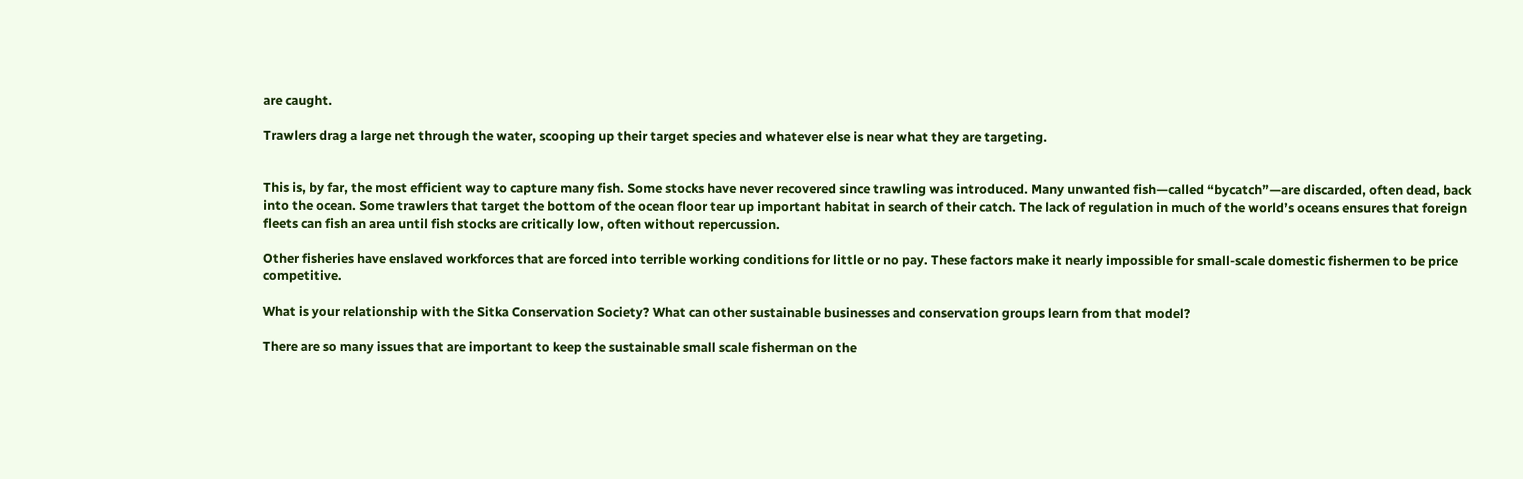are caught.

Trawlers drag a large net through the water, scooping up their target species and whatever else is near what they are targeting.


This is, by far, the most efficient way to capture many fish. Some stocks have never recovered since trawling was introduced. Many unwanted fish—called “bycatch”—are discarded, often dead, back into the ocean. Some trawlers that target the bottom of the ocean floor tear up important habitat in search of their catch. The lack of regulation in much of the world’s oceans ensures that foreign fleets can fish an area until fish stocks are critically low, often without repercussion.

Other fisheries have enslaved workforces that are forced into terrible working conditions for little or no pay. These factors make it nearly impossible for small-scale domestic fishermen to be price competitive.

What is your relationship with the Sitka Conservation Society? What can other sustainable businesses and conservation groups learn from that model?

There are so many issues that are important to keep the sustainable small scale fisherman on the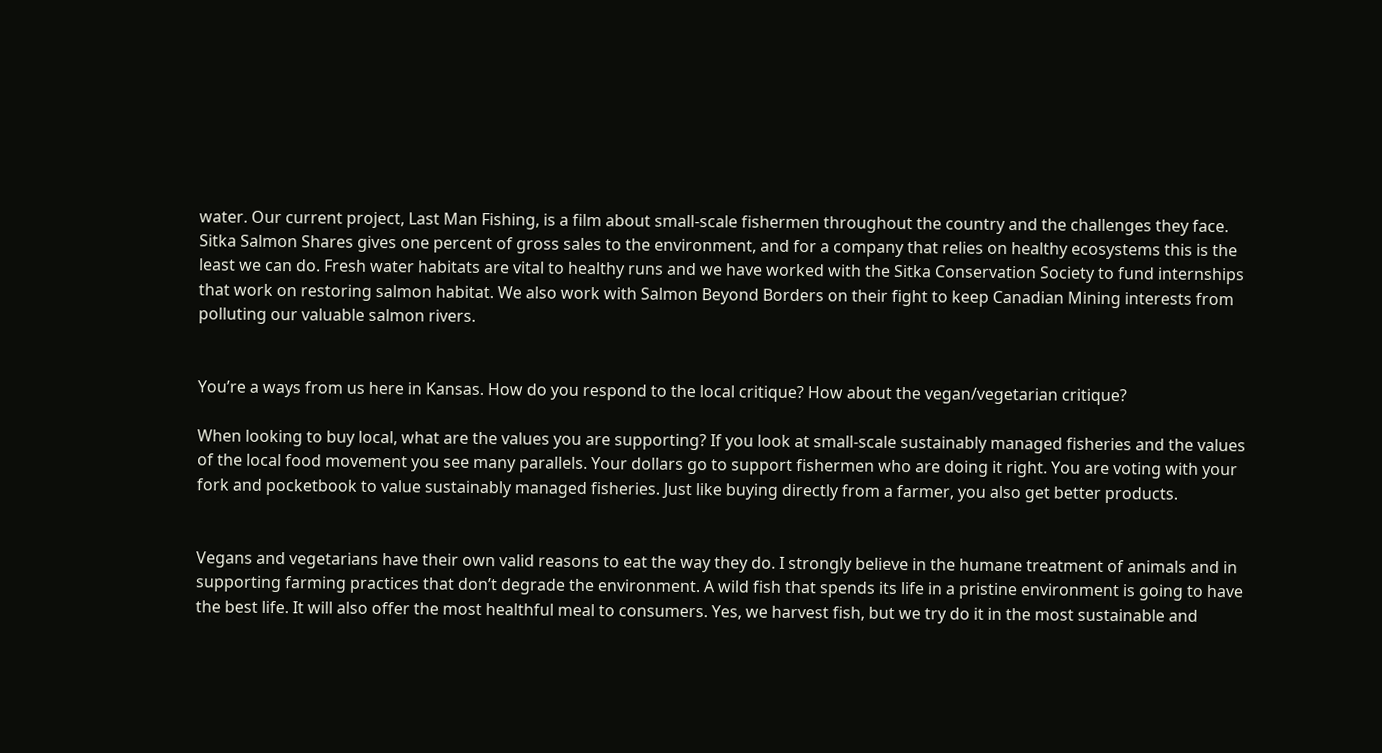water. Our current project, Last Man Fishing, is a film about small-scale fishermen throughout the country and the challenges they face. Sitka Salmon Shares gives one percent of gross sales to the environment, and for a company that relies on healthy ecosystems this is the least we can do. Fresh water habitats are vital to healthy runs and we have worked with the Sitka Conservation Society to fund internships that work on restoring salmon habitat. We also work with Salmon Beyond Borders on their fight to keep Canadian Mining interests from polluting our valuable salmon rivers.


You’re a ways from us here in Kansas. How do you respond to the local critique? How about the vegan/vegetarian critique?

When looking to buy local, what are the values you are supporting? If you look at small-scale sustainably managed fisheries and the values of the local food movement you see many parallels. Your dollars go to support fishermen who are doing it right. You are voting with your fork and pocketbook to value sustainably managed fisheries. Just like buying directly from a farmer, you also get better products.


Vegans and vegetarians have their own valid reasons to eat the way they do. I strongly believe in the humane treatment of animals and in supporting farming practices that don’t degrade the environment. A wild fish that spends its life in a pristine environment is going to have the best life. It will also offer the most healthful meal to consumers. Yes, we harvest fish, but we try do it in the most sustainable and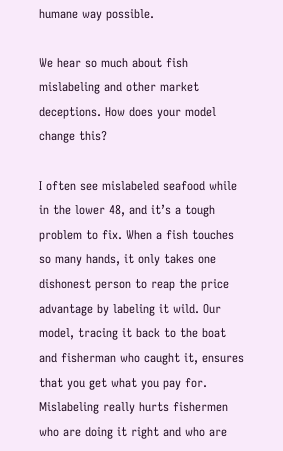humane way possible.

We hear so much about fish mislabeling and other market deceptions. How does your model change this?

I often see mislabeled seafood while in the lower 48, and it’s a tough problem to fix. When a fish touches so many hands, it only takes one dishonest person to reap the price advantage by labeling it wild. Our model, tracing it back to the boat and fisherman who caught it, ensures that you get what you pay for. Mislabeling really hurts fishermen who are doing it right and who are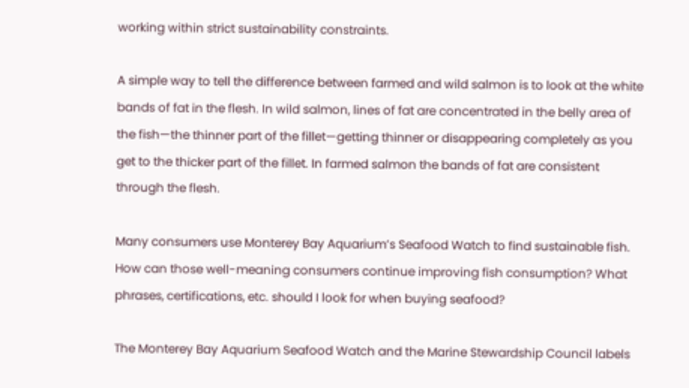working within strict sustainability constraints.

A simple way to tell the difference between farmed and wild salmon is to look at the white bands of fat in the flesh. In wild salmon, lines of fat are concentrated in the belly area of the fish—the thinner part of the fillet—getting thinner or disappearing completely as you get to the thicker part of the fillet. In farmed salmon the bands of fat are consistent through the flesh.

Many consumers use Monterey Bay Aquarium’s Seafood Watch to find sustainable fish. How can those well-meaning consumers continue improving fish consumption? What phrases, certifications, etc. should I look for when buying seafood?

The Monterey Bay Aquarium Seafood Watch and the Marine Stewardship Council labels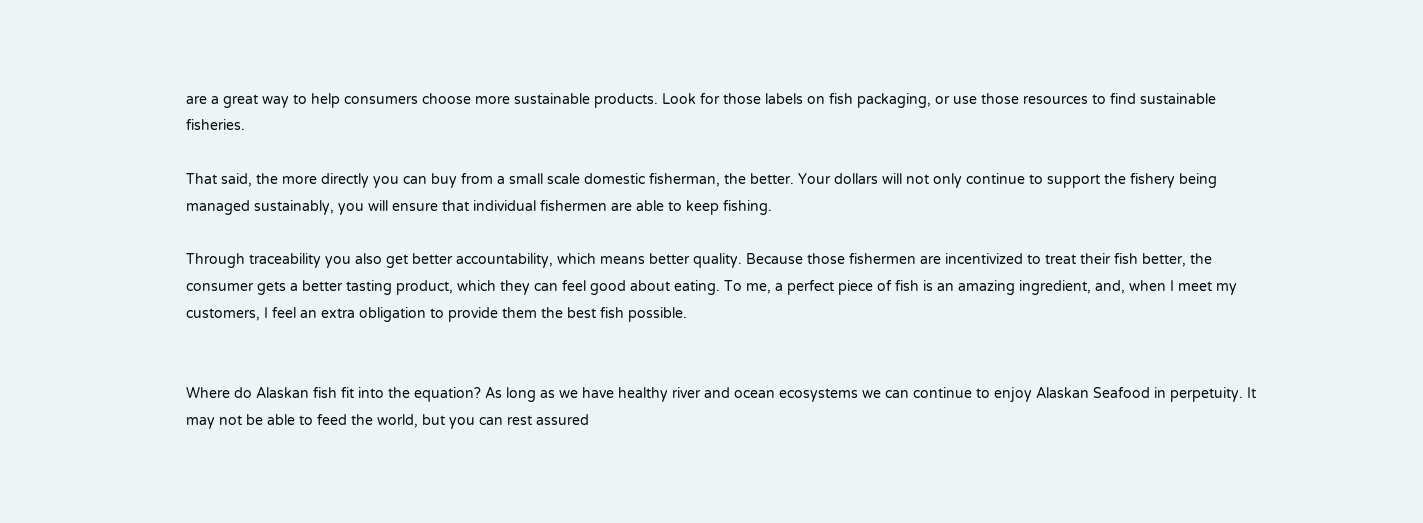are a great way to help consumers choose more sustainable products. Look for those labels on fish packaging, or use those resources to find sustainable fisheries.

That said, the more directly you can buy from a small scale domestic fisherman, the better. Your dollars will not only continue to support the fishery being managed sustainably, you will ensure that individual fishermen are able to keep fishing.

Through traceability you also get better accountability, which means better quality. Because those fishermen are incentivized to treat their fish better, the consumer gets a better tasting product, which they can feel good about eating. To me, a perfect piece of fish is an amazing ingredient, and, when I meet my customers, I feel an extra obligation to provide them the best fish possible.


Where do Alaskan fish fit into the equation? As long as we have healthy river and ocean ecosystems we can continue to enjoy Alaskan Seafood in perpetuity. It may not be able to feed the world, but you can rest assured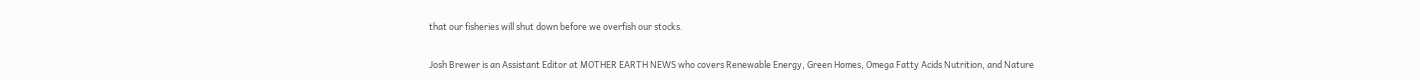that our fisheries will shut down before we overfish our stocks.

Josh Brewer is an Assistant Editor at MOTHER EARTH NEWS who covers Renewable Energy, Green Homes, Omega Fatty Acids Nutrition, and Nature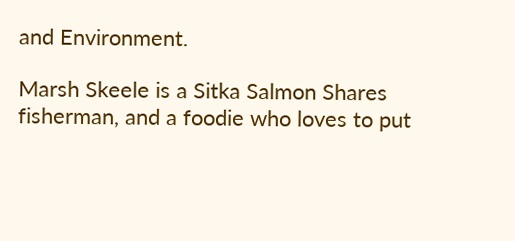and Environment.

Marsh Skeele is a Sitka Salmon Shares fisherman, and a foodie who loves to put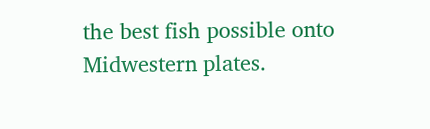the best fish possible onto Midwestern plates.